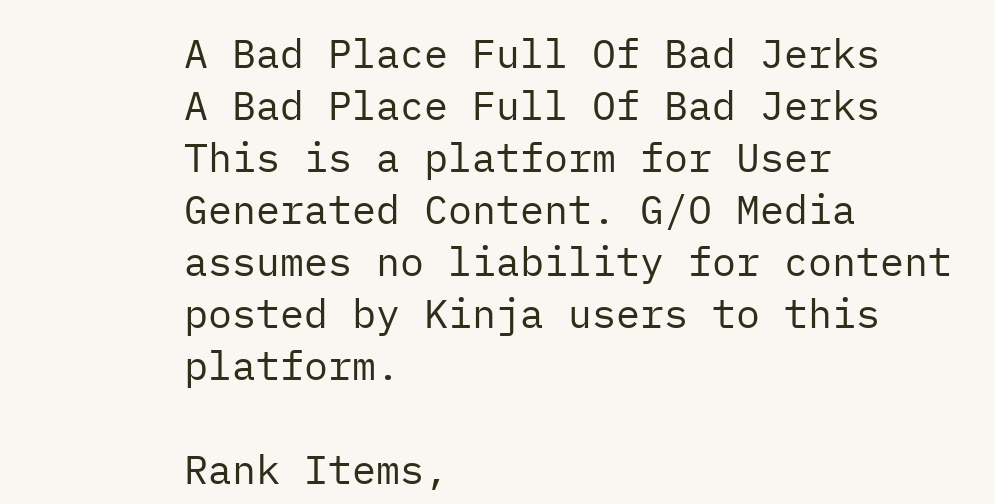A Bad Place Full Of Bad Jerks
A Bad Place Full Of Bad Jerks
This is a platform for User Generated Content. G/O Media assumes no liability for content posted by Kinja users to this platform.

Rank Items,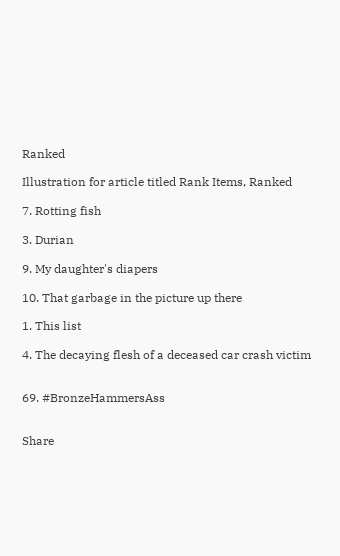Ranked

Illustration for article titled Rank Items, Ranked

7. Rotting fish

3. Durian

9. My daughter's diapers

10. That garbage in the picture up there

1. This list

4. The decaying flesh of a deceased car crash victim


69. #BronzeHammersAss


Share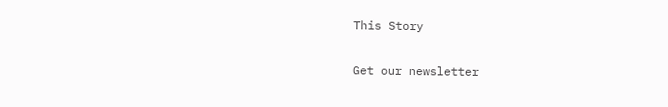This Story

Get our newsletter